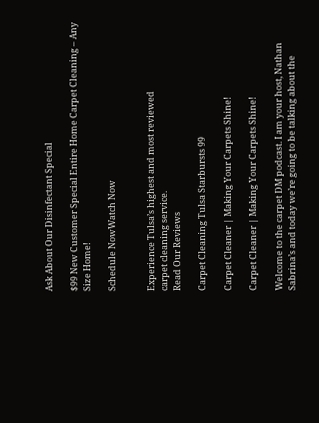Ask About Our Disinfectant Special

$99 New Customer Special Entire Home Carpet Cleaning – Any Size Home!

Schedule NowWatch Now


Experience Tulsa’s highest and most reviewed
carpet cleaning service.
Read Our Reviews

Carpet Cleaning Tulsa Starbursts 99

Carpet Cleaner | Making Your Carpets Shine!

Carpet Cleaner | Making Your Carpets Shine!

Welcome to the carpet DM podcast. I am your host, Nathan Sabrina’s and today we’re going to be talking about the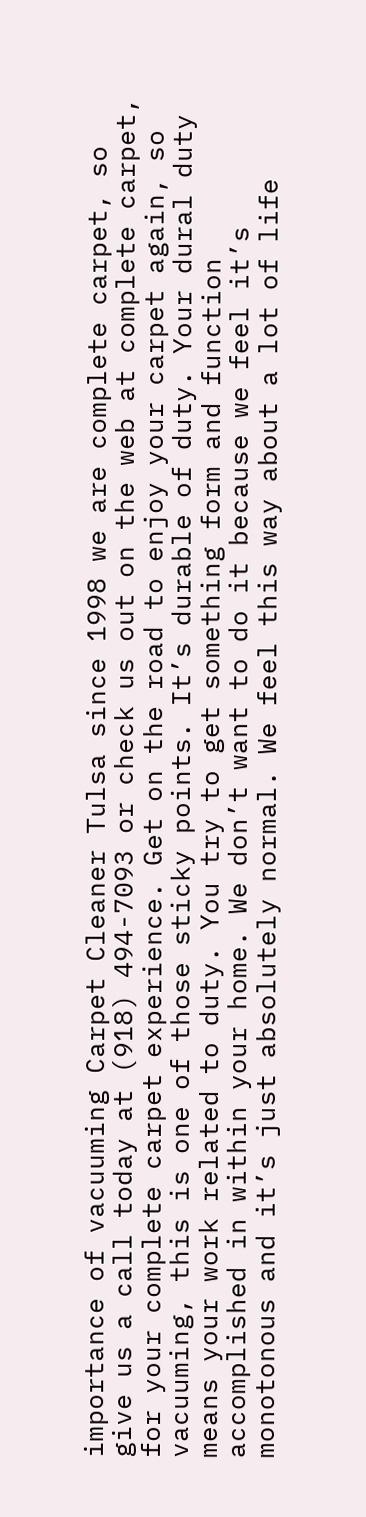importance of vacuuming Carpet Cleaner Tulsa since 1998 we are complete carpet, so give us a call today at (918) 494-7093 or check us out on the web at complete carpet, for your complete carpet experience. Get on the road to enjoy your carpet again, so vacuuming, this is one of those sticky points. It’s durable of duty. Your dural duty means your work related to duty. You try to get something form and function accomplished in within your home. We don’t want to do it because we feel it’s monotonous and it’s just absolutely normal. We feel this way about a lot of life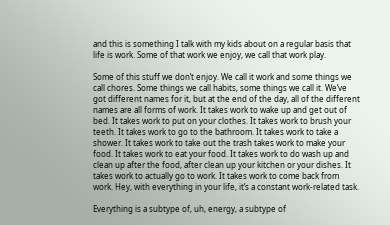and this is something I talk with my kids about on a regular basis that life is work. Some of that work we enjoy, we call that work play.

Some of this stuff we don’t enjoy. We call it work and some things we call chores. Some things we call habits, some things we call it. We’ve got different names for it, but at the end of the day, all of the different names are all forms of work. It takes work to wake up and get out of bed. It takes work to put on your clothes. It takes work to brush your teeth. It takes work to go to the bathroom. It takes work to take a shower. It takes work to take out the trash takes work to make your food. It takes work to eat your food. It takes work to do wash up and clean up after the food, after clean up your kitchen or your dishes. It takes work to actually go to work. It takes work to come back from work. Hey, with everything in your life, it’s a constant work-related task.

Everything is a subtype of, uh, energy, a subtype of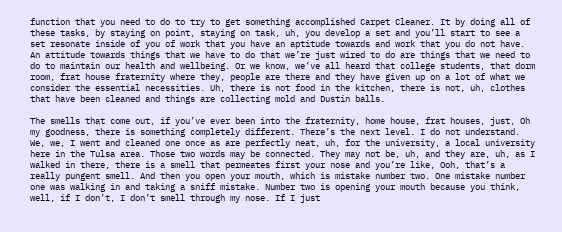function that you need to do to try to get something accomplished Carpet Cleaner. It by doing all of these tasks, by staying on point, staying on task, uh, you develop a set and you’ll start to see a set resonate inside of you of work that you have an aptitude towards and work that you do not have. An attitude towards things that we have to do that we’re just wired to do are things that we need to do to maintain our health and wellbeing. Or we know, we’ve all heard that college students, that dorm room, frat house fraternity where they, people are there and they have given up on a lot of what we consider the essential necessities. Uh, there is not food in the kitchen, there is not, uh, clothes that have been cleaned and things are collecting mold and Dustin balls.

The smells that come out, if you’ve ever been into the fraternity, home house, frat houses, just, Oh my goodness, there is something completely different. There’s the next level. I do not understand. We, we, I went and cleaned one once as are perfectly neat, uh, for the university, a local university here in the Tulsa area. Those two words may be connected. They may not be, uh, and they are, uh, as I walked in there, there is a smell that permeates first your nose and you’re like, Ooh, that’s a really pungent smell. And then you open your mouth, which is mistake number two. One mistake number one was walking in and taking a sniff mistake. Number two is opening your mouth because you think, well, if I don’t, I don’t smell through my nose. If I just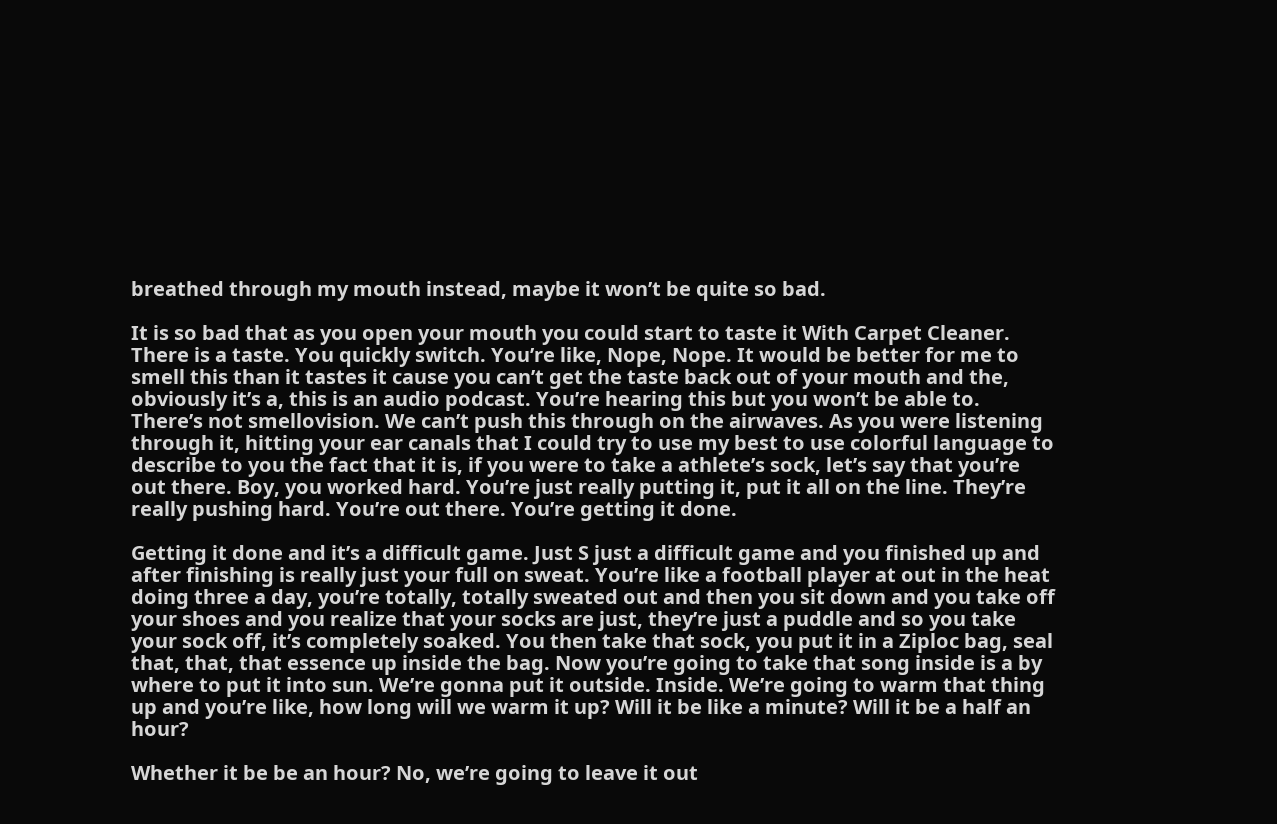breathed through my mouth instead, maybe it won’t be quite so bad.

It is so bad that as you open your mouth you could start to taste it With Carpet Cleaner. There is a taste. You quickly switch. You’re like, Nope, Nope. It would be better for me to smell this than it tastes it cause you can’t get the taste back out of your mouth and the, obviously it’s a, this is an audio podcast. You’re hearing this but you won’t be able to. There’s not smellovision. We can’t push this through on the airwaves. As you were listening through it, hitting your ear canals that I could try to use my best to use colorful language to describe to you the fact that it is, if you were to take a athlete’s sock, let’s say that you’re out there. Boy, you worked hard. You’re just really putting it, put it all on the line. They’re really pushing hard. You’re out there. You’re getting it done.

Getting it done and it’s a difficult game. Just S just a difficult game and you finished up and after finishing is really just your full on sweat. You’re like a football player at out in the heat doing three a day, you’re totally, totally sweated out and then you sit down and you take off your shoes and you realize that your socks are just, they’re just a puddle and so you take your sock off, it’s completely soaked. You then take that sock, you put it in a Ziploc bag, seal that, that, that essence up inside the bag. Now you’re going to take that song inside is a by where to put it into sun. We’re gonna put it outside. Inside. We’re going to warm that thing up and you’re like, how long will we warm it up? Will it be like a minute? Will it be a half an hour?

Whether it be be an hour? No, we’re going to leave it out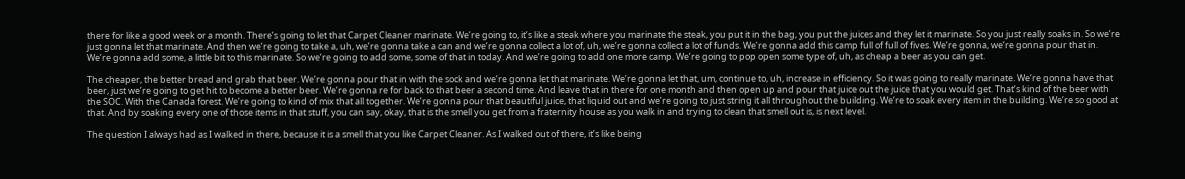there for like a good week or a month. There’s going to let that Carpet Cleaner marinate. We’re going to, it’s like a steak where you marinate the steak, you put it in the bag, you put the juices and they let it marinate. So you just really soaks in. So we’re just gonna let that marinate. And then we’re going to take a, uh, we’re gonna take a can and we’re gonna collect a lot of, uh, we’re gonna collect a lot of funds. We’re gonna add this camp full of full of fives. We’re gonna, we’re gonna pour that in. We’re gonna add some, a little bit to this marinate. So we’re going to add some, some of that in today. And we’re going to add one more camp. We’re going to pop open some type of, uh, as cheap a beer as you can get.

The cheaper, the better bread and grab that beer. We’re gonna pour that in with the sock and we’re gonna let that marinate. We’re gonna let that, um, continue to, uh, increase in efficiency. So it was going to really marinate. We’re gonna have that beer, just we’re going to get hit to become a better beer. We’re gonna re for back to that beer a second time. And leave that in there for one month and then open up and pour that juice out the juice that you would get. That’s kind of the beer with the SOC. With the Canada forest. We’re going to kind of mix that all together. We’re gonna pour that beautiful juice, that liquid out and we’re going to just string it all throughout the building. We’re to soak every item in the building. We’re so good at that. And by soaking every one of those items in that stuff, you can say, okay, that is the smell you get from a fraternity house as you walk in and trying to clean that smell out is, is next level.

The question I always had as I walked in there, because it is a smell that you like Carpet Cleaner. As I walked out of there, it’s like being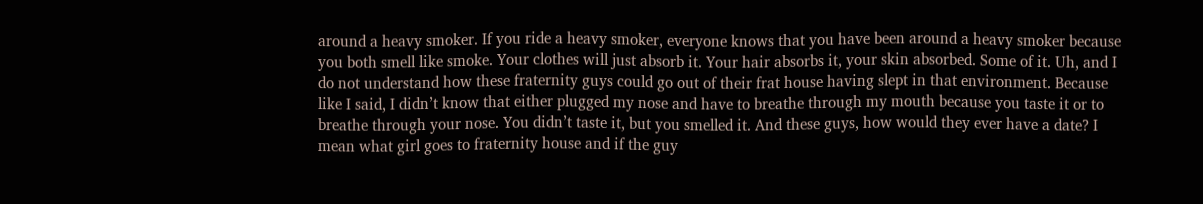around a heavy smoker. If you ride a heavy smoker, everyone knows that you have been around a heavy smoker because you both smell like smoke. Your clothes will just absorb it. Your hair absorbs it, your skin absorbed. Some of it. Uh, and I do not understand how these fraternity guys could go out of their frat house having slept in that environment. Because like I said, I didn’t know that either plugged my nose and have to breathe through my mouth because you taste it or to breathe through your nose. You didn’t taste it, but you smelled it. And these guys, how would they ever have a date? I mean what girl goes to fraternity house and if the guy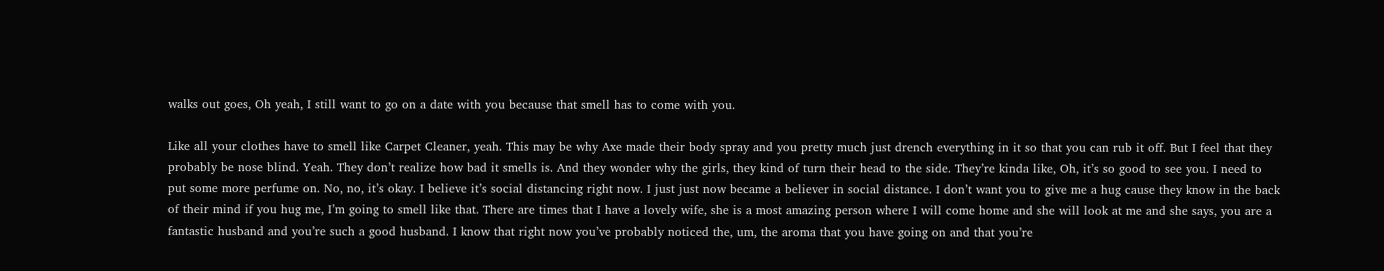walks out goes, Oh yeah, I still want to go on a date with you because that smell has to come with you.

Like all your clothes have to smell like Carpet Cleaner, yeah. This may be why Axe made their body spray and you pretty much just drench everything in it so that you can rub it off. But I feel that they probably be nose blind. Yeah. They don’t realize how bad it smells is. And they wonder why the girls, they kind of turn their head to the side. They’re kinda like, Oh, it’s so good to see you. I need to put some more perfume on. No, no, it’s okay. I believe it’s social distancing right now. I just just now became a believer in social distance. I don’t want you to give me a hug cause they know in the back of their mind if you hug me, I’m going to smell like that. There are times that I have a lovely wife, she is a most amazing person where I will come home and she will look at me and she says, you are a fantastic husband and you’re such a good husband. I know that right now you’ve probably noticed the, um, the aroma that you have going on and that you’re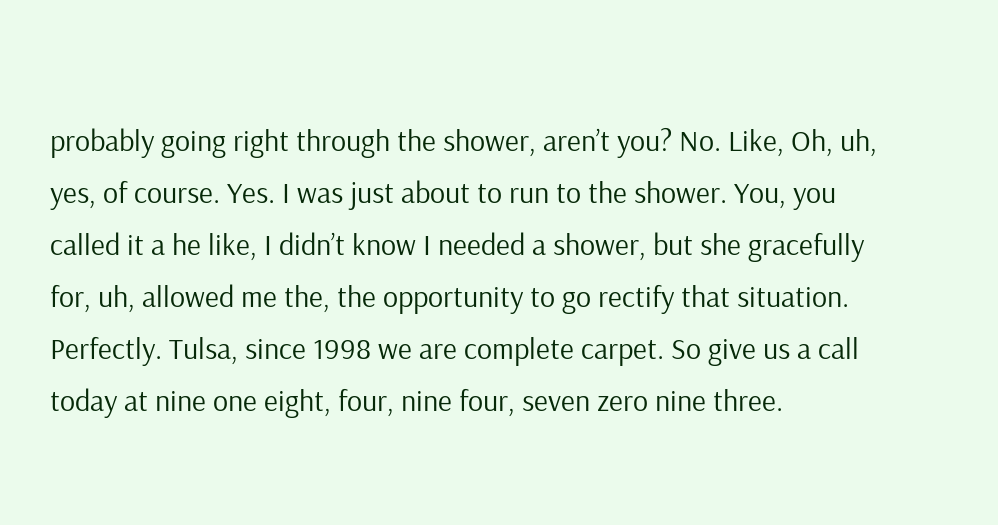probably going right through the shower, aren’t you? No. Like, Oh, uh, yes, of course. Yes. I was just about to run to the shower. You, you called it a he like, I didn’t know I needed a shower, but she gracefully for, uh, allowed me the, the opportunity to go rectify that situation. Perfectly. Tulsa, since 1998 we are complete carpet. So give us a call today at nine one eight, four, nine four, seven zero nine three.